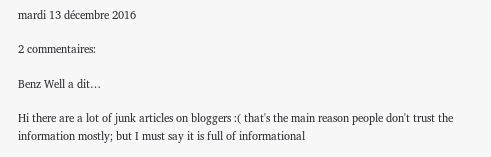mardi 13 décembre 2016

2 commentaires:

Benz Well a dit…

Hi there are a lot of junk articles on bloggers :( that's the main reason people don't trust the information mostly; but I must say it is full of informational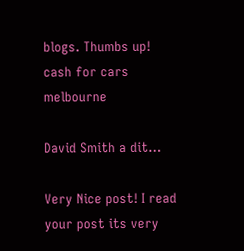blogs. Thumbs up!
cash for cars melbourne

David Smith a dit…

Very Nice post! I read your post its very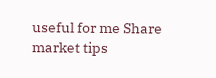useful for me Share market tips